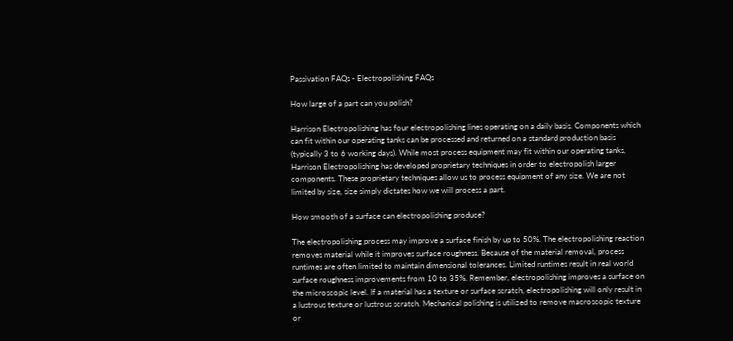Passivation FAQs - Electropolishing FAQs

How large of a part can you polish?

Harrison Electropolishing has four electropolishing lines operating on a daily basis. Components which can fit within our operating tanks can be processed and returned on a standard production basis (typically 3 to 6 working days). While most process equipment may fit within our operating tanks, Harrison Electropolishing has developed proprietary techniques in order to electropolish larger components. These proprietary techniques allow us to process equipment of any size. We are not limited by size, size simply dictates how we will process a part.

How smooth of a surface can electropolishing produce?

The electropolishing process may improve a surface finish by up to 50%. The electropolishing reaction removes material while it improves surface roughness. Because of the material removal, process runtimes are often limited to maintain dimensional tolerances. Limited runtimes result in real world surface roughness improvements from 10 to 35%. Remember, electropolishing improves a surface on the microscopic level. If a material has a texture or surface scratch, electropolishing will only result in a lustrous texture or lustrous scratch. Mechanical polishing is utilized to remove macroscopic texture or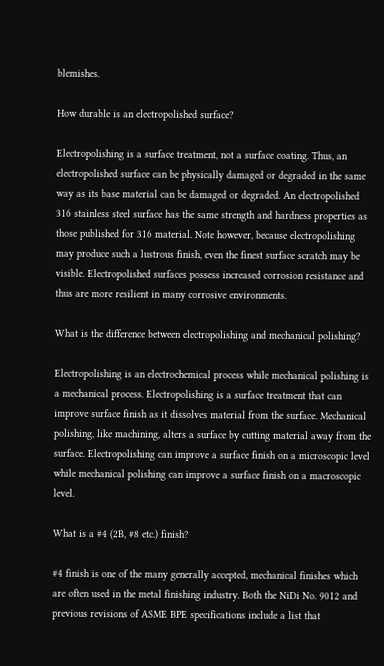blemishes.

How durable is an electropolished surface?

Electropolishing is a surface treatment, not a surface coating. Thus, an electropolished surface can be physically damaged or degraded in the same way as its base material can be damaged or degraded. An electropolished 316 stainless steel surface has the same strength and hardness properties as those published for 316 material. Note however, because electropolishing may produce such a lustrous finish, even the finest surface scratch may be visible. Electropolished surfaces possess increased corrosion resistance and thus are more resilient in many corrosive environments.

What is the difference between electropolishing and mechanical polishing?

Electropolishing is an electrochemical process while mechanical polishing is a mechanical process. Electropolishing is a surface treatment that can improve surface finish as it dissolves material from the surface. Mechanical polishing, like machining, alters a surface by cutting material away from the surface. Electropolishing can improve a surface finish on a microscopic level while mechanical polishing can improve a surface finish on a macroscopic level.

What is a #4 (2B, #8 etc.) finish?

#4 finish is one of the many generally accepted, mechanical finishes which are often used in the metal finishing industry. Both the NiDi No. 9012 and previous revisions of ASME BPE specifications include a list that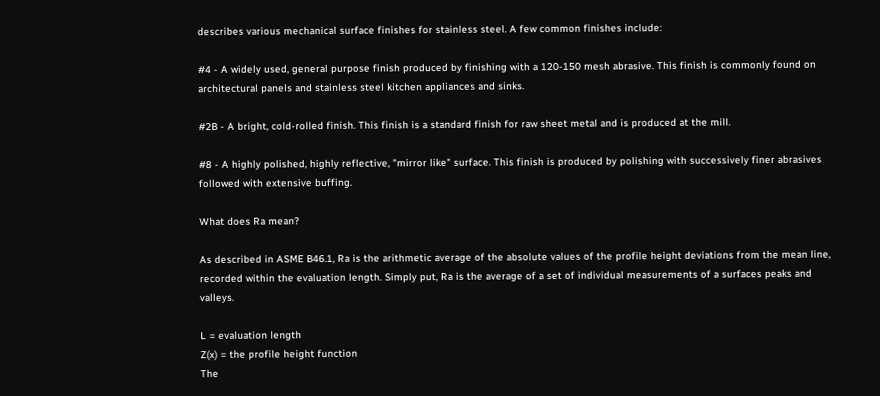describes various mechanical surface finishes for stainless steel. A few common finishes include:

#4 - A widely used, general purpose finish produced by finishing with a 120-150 mesh abrasive. This finish is commonly found on architectural panels and stainless steel kitchen appliances and sinks.

#2B - A bright, cold-rolled finish. This finish is a standard finish for raw sheet metal and is produced at the mill.

#8 - A highly polished, highly reflective, "mirror like" surface. This finish is produced by polishing with successively finer abrasives followed with extensive buffing.

What does Ra mean?

As described in ASME B46.1, Ra is the arithmetic average of the absolute values of the profile height deviations from the mean line, recorded within the evaluation length. Simply put, Ra is the average of a set of individual measurements of a surfaces peaks and valleys.

L = evaluation length
Z(x) = the profile height function
The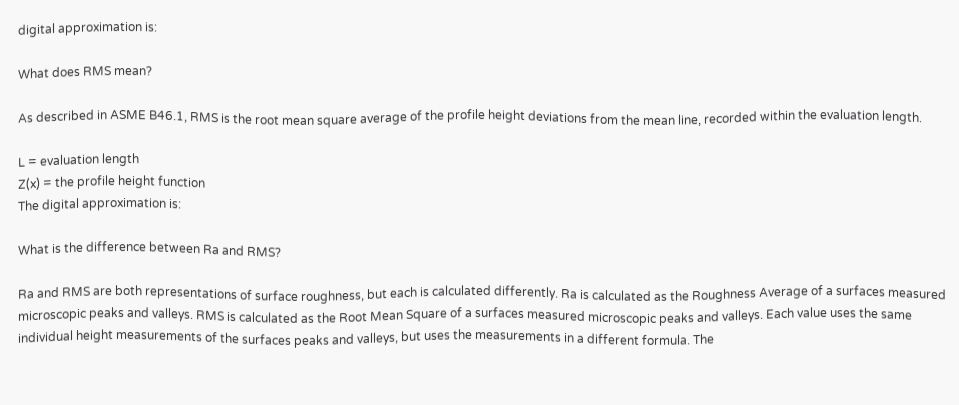digital approximation is:

What does RMS mean?

As described in ASME B46.1, RMS is the root mean square average of the profile height deviations from the mean line, recorded within the evaluation length.

L = evaluation length
Z(x) = the profile height function
The digital approximation is:

What is the difference between Ra and RMS?

Ra and RMS are both representations of surface roughness, but each is calculated differently. Ra is calculated as the Roughness Average of a surfaces measured microscopic peaks and valleys. RMS is calculated as the Root Mean Square of a surfaces measured microscopic peaks and valleys. Each value uses the same individual height measurements of the surfaces peaks and valleys, but uses the measurements in a different formula. The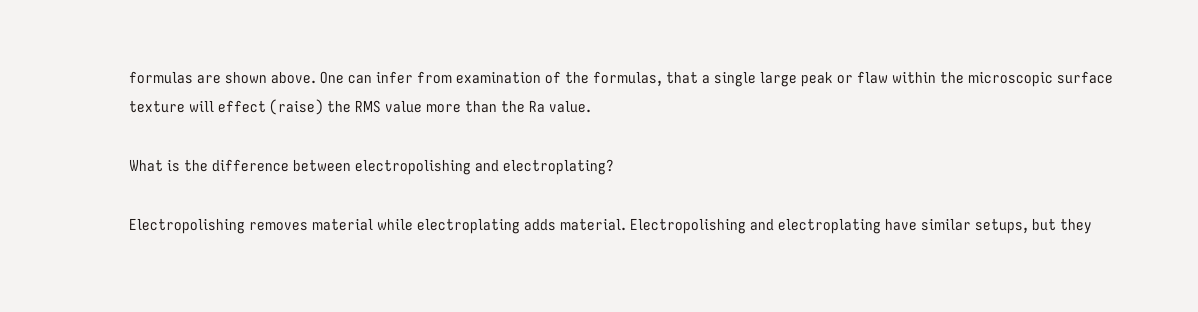formulas are shown above. One can infer from examination of the formulas, that a single large peak or flaw within the microscopic surface texture will effect (raise) the RMS value more than the Ra value.

What is the difference between electropolishing and electroplating?

Electropolishing removes material while electroplating adds material. Electropolishing and electroplating have similar setups, but they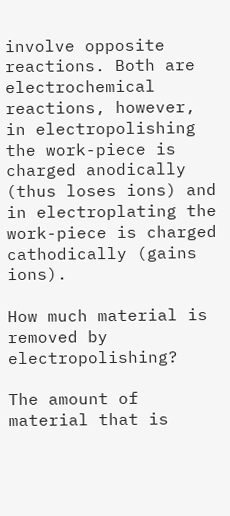involve opposite reactions. Both are electrochemical reactions, however, in electropolishing the work-piece is charged anodically (thus loses ions) and in electroplating the work-piece is charged cathodically (gains ions).

How much material is removed by electropolishing?

The amount of material that is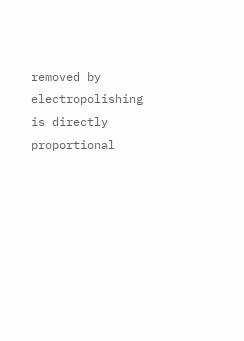removed by electropolishing is directly proportional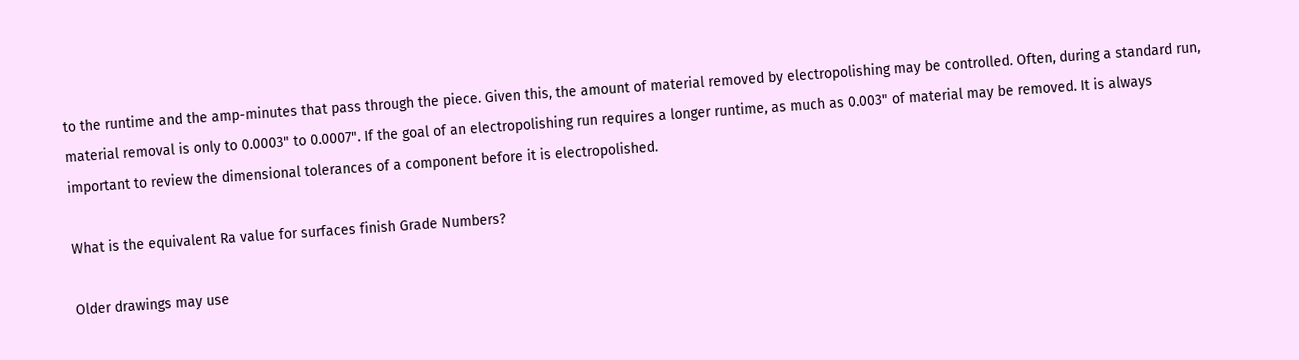to the runtime and the amp-minutes that pass through the piece. Given this, the amount of material removed by electropolishing may be controlled. Often, during a standard run, material removal is only to 0.0003" to 0.0007". If the goal of an electropolishing run requires a longer runtime, as much as 0.003" of material may be removed. It is always important to review the dimensional tolerances of a component before it is electropolished.

What is the equivalent Ra value for surfaces finish Grade Numbers?

Older drawings may use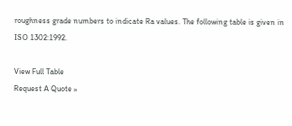roughness grade numbers to indicate Ra values. The following table is given in ISO 1302:1992.

View Full Table
Request A Quote »